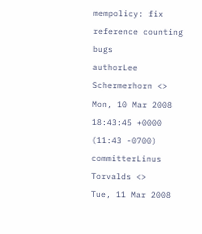mempolicy: fix reference counting bugs
authorLee Schermerhorn <>
Mon, 10 Mar 2008 18:43:45 +0000 (11:43 -0700)
committerLinus Torvalds <>
Tue, 11 Mar 2008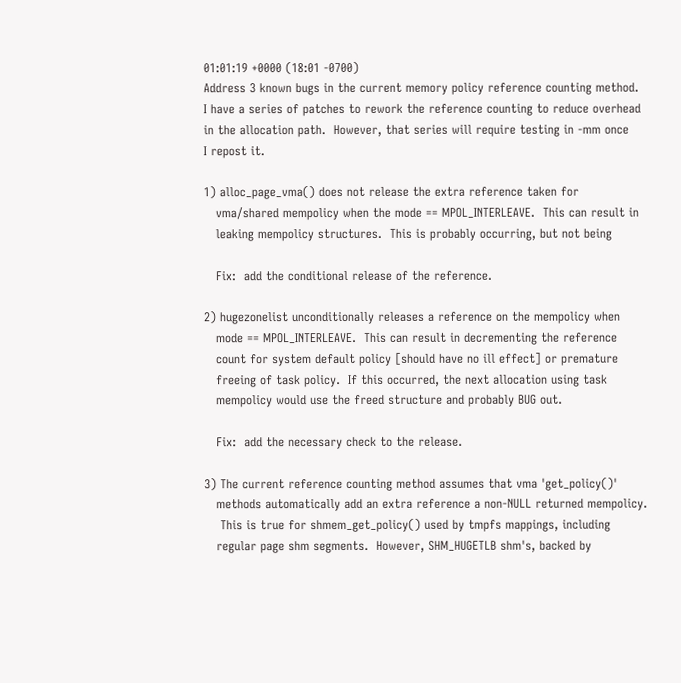01:01:19 +0000 (18:01 -0700)
Address 3 known bugs in the current memory policy reference counting method.
I have a series of patches to rework the reference counting to reduce overhead
in the allocation path.  However, that series will require testing in -mm once
I repost it.

1) alloc_page_vma() does not release the extra reference taken for
   vma/shared mempolicy when the mode == MPOL_INTERLEAVE.  This can result in
   leaking mempolicy structures.  This is probably occurring, but not being

   Fix:  add the conditional release of the reference.

2) hugezonelist unconditionally releases a reference on the mempolicy when
   mode == MPOL_INTERLEAVE.  This can result in decrementing the reference
   count for system default policy [should have no ill effect] or premature
   freeing of task policy.  If this occurred, the next allocation using task
   mempolicy would use the freed structure and probably BUG out.

   Fix:  add the necessary check to the release.

3) The current reference counting method assumes that vma 'get_policy()'
   methods automatically add an extra reference a non-NULL returned mempolicy.
    This is true for shmem_get_policy() used by tmpfs mappings, including
   regular page shm segments.  However, SHM_HUGETLB shm's, backed by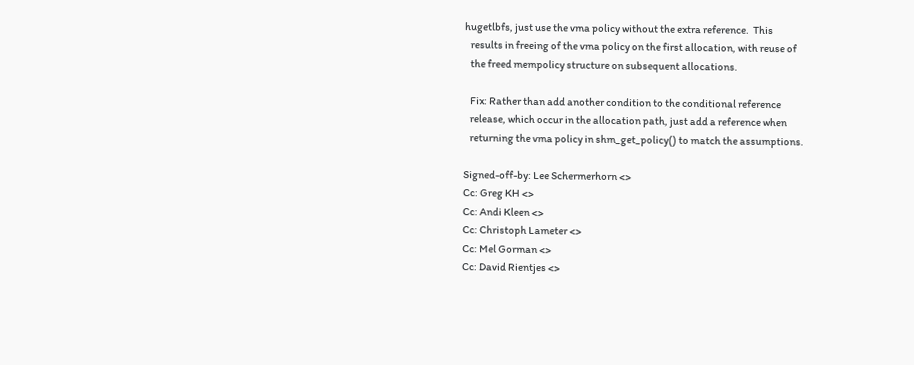hugetlbfs, just use the vma policy without the extra reference.  This
   results in freeing of the vma policy on the first allocation, with reuse of
   the freed mempolicy structure on subsequent allocations.

   Fix: Rather than add another condition to the conditional reference
   release, which occur in the allocation path, just add a reference when
   returning the vma policy in shm_get_policy() to match the assumptions.

Signed-off-by: Lee Schermerhorn <>
Cc: Greg KH <>
Cc: Andi Kleen <>
Cc: Christoph Lameter <>
Cc: Mel Gorman <>
Cc: David Rientjes <>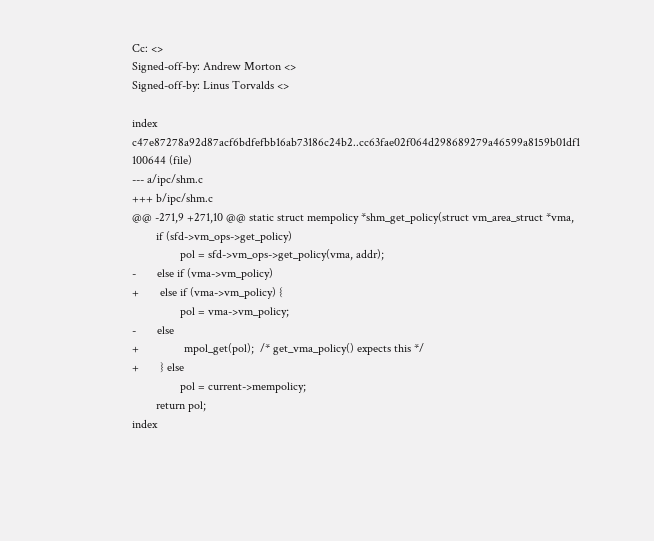Cc: <>
Signed-off-by: Andrew Morton <>
Signed-off-by: Linus Torvalds <>

index c47e87278a92d87acf6bdfefbb16ab73186c24b2..cc63fae02f064d298689279a46599a8159b01df1 100644 (file)
--- a/ipc/shm.c
+++ b/ipc/shm.c
@@ -271,9 +271,10 @@ static struct mempolicy *shm_get_policy(struct vm_area_struct *vma,
        if (sfd->vm_ops->get_policy)
                pol = sfd->vm_ops->get_policy(vma, addr);
-       else if (vma->vm_policy)
+       else if (vma->vm_policy) {
                pol = vma->vm_policy;
-       else
+               mpol_get(pol);  /* get_vma_policy() expects this */
+       } else
                pol = current->mempolicy;
        return pol;
index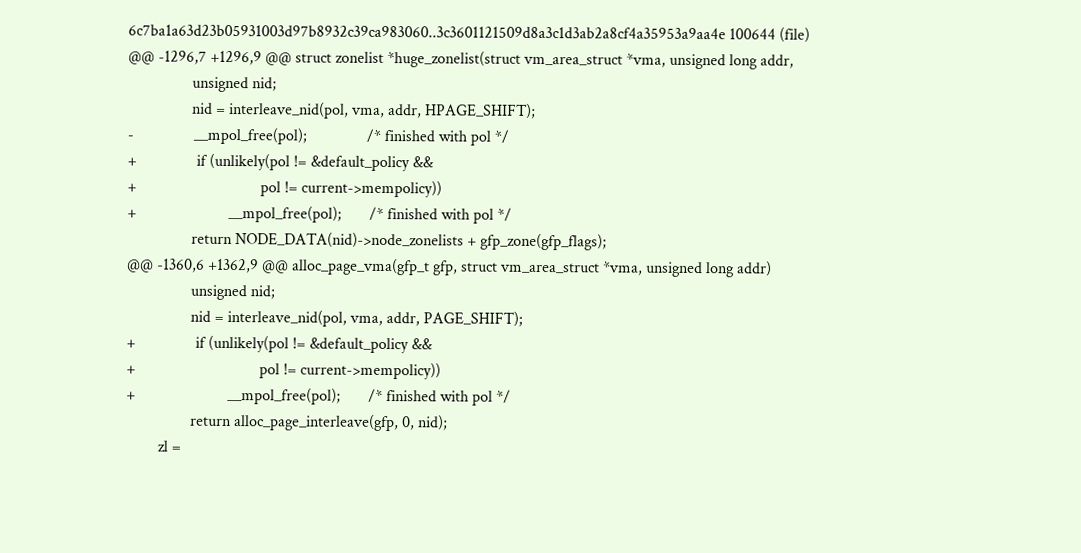6c7ba1a63d23b05931003d97b8932c39ca983060..3c3601121509d8a3c1d3ab2a8cf4a35953a9aa4e 100644 (file)
@@ -1296,7 +1296,9 @@ struct zonelist *huge_zonelist(struct vm_area_struct *vma, unsigned long addr,
                unsigned nid;
                nid = interleave_nid(pol, vma, addr, HPAGE_SHIFT);
-               __mpol_free(pol);               /* finished with pol */
+               if (unlikely(pol != &default_policy &&
+                               pol != current->mempolicy))
+                       __mpol_free(pol);       /* finished with pol */
                return NODE_DATA(nid)->node_zonelists + gfp_zone(gfp_flags);
@@ -1360,6 +1362,9 @@ alloc_page_vma(gfp_t gfp, struct vm_area_struct *vma, unsigned long addr)
                unsigned nid;
                nid = interleave_nid(pol, vma, addr, PAGE_SHIFT);
+               if (unlikely(pol != &default_policy &&
+                               pol != current->mempolicy))
+                       __mpol_free(pol);       /* finished with pol */
                return alloc_page_interleave(gfp, 0, nid);
        zl =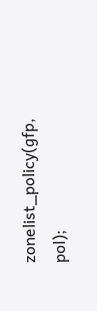zonelist_policy(gfp, pol);